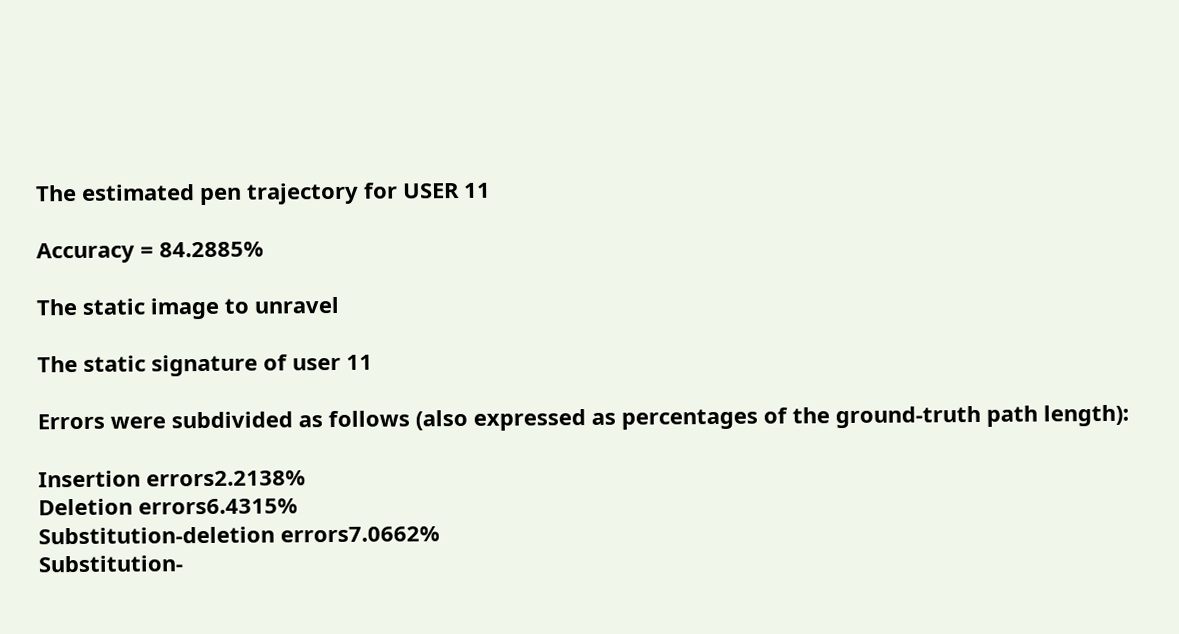The estimated pen trajectory for USER 11

Accuracy = 84.2885%

The static image to unravel

The static signature of user 11

Errors were subdivided as follows (also expressed as percentages of the ground-truth path length):

Insertion errors2.2138%
Deletion errors6.4315%
Substitution-deletion errors7.0662%
Substitution-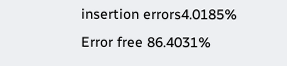insertion errors4.0185%
Error free 86.4031%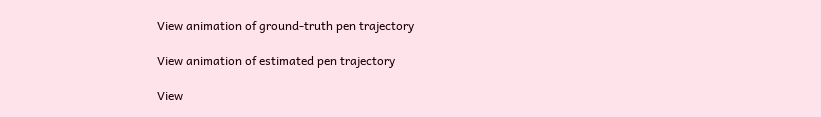View animation of ground-truth pen trajectory

View animation of estimated pen trajectory

View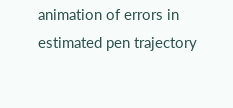animation of errors in estimated pen trajectory